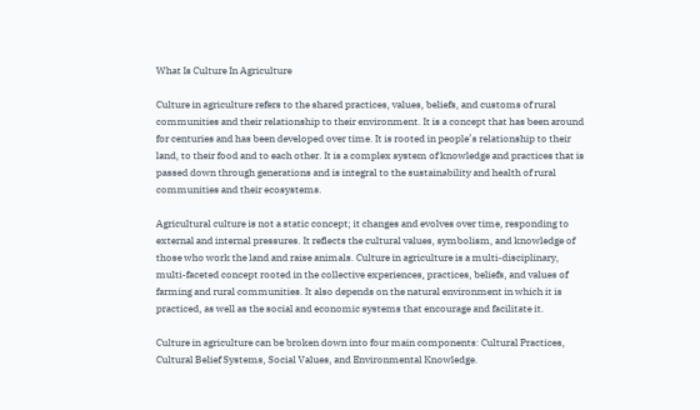What Is Culture In Agriculture

Culture in agriculture refers to the shared practices, values, beliefs, and customs of rural communities and their relationship to their environment. It is a concept that has been around for centuries and has been developed over time. It is rooted in people’s relationship to their land, to their food and to each other. It is a complex system of knowledge and practices that is passed down through generations and is integral to the sustainability and health of rural communities and their ecosystems.

Agricultural culture is not a static concept; it changes and evolves over time, responding to external and internal pressures. It reflects the cultural values, symbolism, and knowledge of those who work the land and raise animals. Culture in agriculture is a multi-disciplinary, multi-faceted concept rooted in the collective experiences, practices, beliefs, and values of farming and rural communities. It also depends on the natural environment in which it is practiced, as well as the social and economic systems that encourage and facilitate it.

Culture in agriculture can be broken down into four main components: Cultural Practices, Cultural Belief Systems, Social Values, and Environmental Knowledge.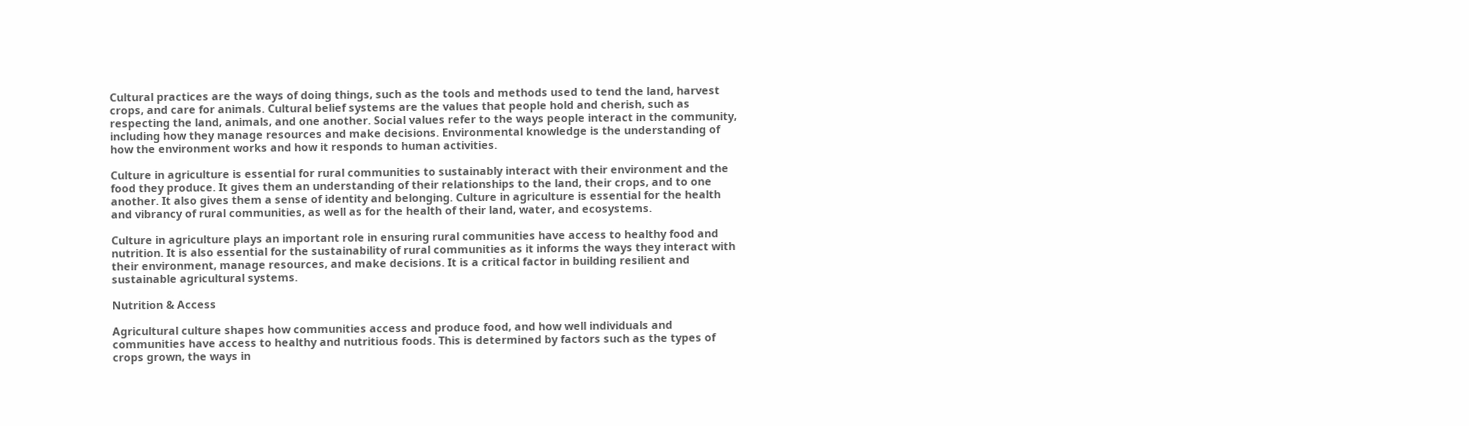Cultural practices are the ways of doing things, such as the tools and methods used to tend the land, harvest crops, and care for animals. Cultural belief systems are the values that people hold and cherish, such as respecting the land, animals, and one another. Social values refer to the ways people interact in the community, including how they manage resources and make decisions. Environmental knowledge is the understanding of how the environment works and how it responds to human activities.

Culture in agriculture is essential for rural communities to sustainably interact with their environment and the food they produce. It gives them an understanding of their relationships to the land, their crops, and to one another. It also gives them a sense of identity and belonging. Culture in agriculture is essential for the health and vibrancy of rural communities, as well as for the health of their land, water, and ecosystems.

Culture in agriculture plays an important role in ensuring rural communities have access to healthy food and nutrition. It is also essential for the sustainability of rural communities as it informs the ways they interact with their environment, manage resources, and make decisions. It is a critical factor in building resilient and sustainable agricultural systems.

Nutrition & Access

Agricultural culture shapes how communities access and produce food, and how well individuals and communities have access to healthy and nutritious foods. This is determined by factors such as the types of crops grown, the ways in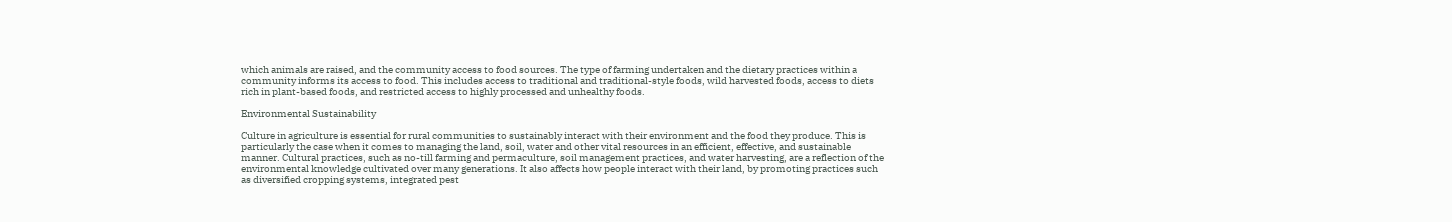which animals are raised, and the community access to food sources. The type of farming undertaken and the dietary practices within a community informs its access to food. This includes access to traditional and traditional-style foods, wild harvested foods, access to diets rich in plant-based foods, and restricted access to highly processed and unhealthy foods.

Environmental Sustainability

Culture in agriculture is essential for rural communities to sustainably interact with their environment and the food they produce. This is particularly the case when it comes to managing the land, soil, water and other vital resources in an efficient, effective, and sustainable manner. Cultural practices, such as no-till farming and permaculture, soil management practices, and water harvesting, are a reflection of the environmental knowledge cultivated over many generations. It also affects how people interact with their land, by promoting practices such as diversified cropping systems, integrated pest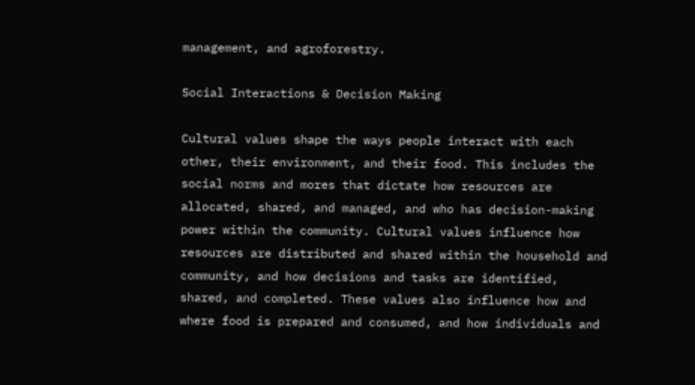management, and agroforestry.

Social Interactions & Decision Making

Cultural values shape the ways people interact with each other, their environment, and their food. This includes the social norms and mores that dictate how resources are allocated, shared, and managed, and who has decision-making power within the community. Cultural values influence how resources are distributed and shared within the household and community, and how decisions and tasks are identified, shared, and completed. These values also influence how and where food is prepared and consumed, and how individuals and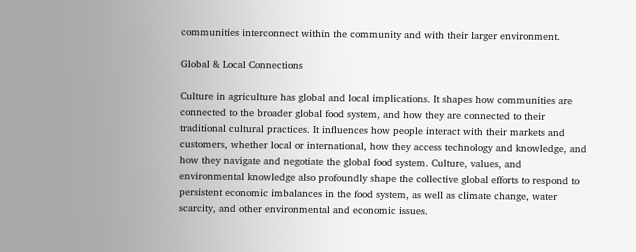communities interconnect within the community and with their larger environment.

Global & Local Connections

Culture in agriculture has global and local implications. It shapes how communities are connected to the broader global food system, and how they are connected to their traditional cultural practices. It influences how people interact with their markets and customers, whether local or international, how they access technology and knowledge, and how they navigate and negotiate the global food system. Culture, values, and environmental knowledge also profoundly shape the collective global efforts to respond to persistent economic imbalances in the food system, as well as climate change, water scarcity, and other environmental and economic issues.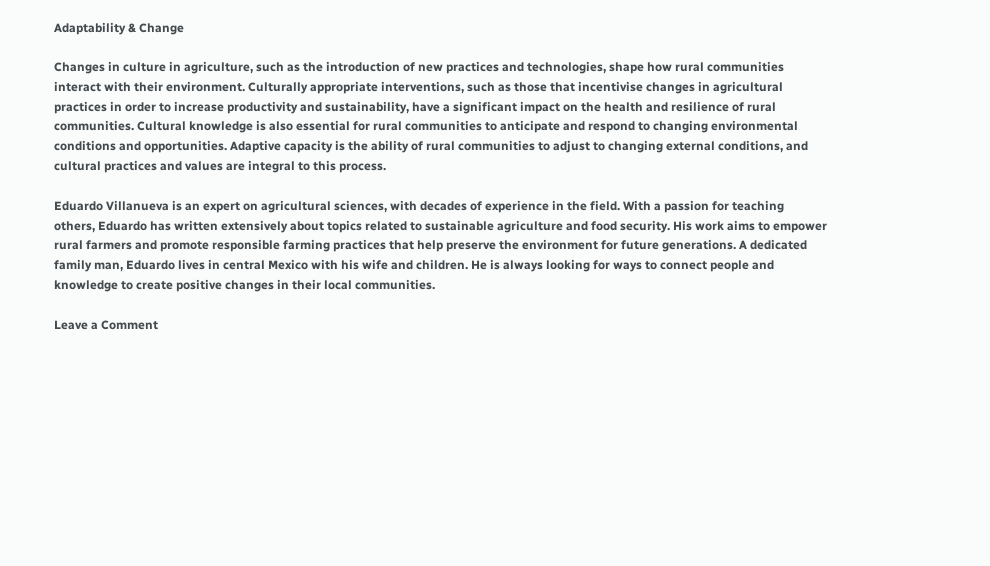Adaptability & Change

Changes in culture in agriculture, such as the introduction of new practices and technologies, shape how rural communities interact with their environment. Culturally appropriate interventions, such as those that incentivise changes in agricultural practices in order to increase productivity and sustainability, have a significant impact on the health and resilience of rural communities. Cultural knowledge is also essential for rural communities to anticipate and respond to changing environmental conditions and opportunities. Adaptive capacity is the ability of rural communities to adjust to changing external conditions, and cultural practices and values are integral to this process.

Eduardo Villanueva is an expert on agricultural sciences, with decades of experience in the field. With a passion for teaching others, Eduardo has written extensively about topics related to sustainable agriculture and food security. His work aims to empower rural farmers and promote responsible farming practices that help preserve the environment for future generations. A dedicated family man, Eduardo lives in central Mexico with his wife and children. He is always looking for ways to connect people and knowledge to create positive changes in their local communities.

Leave a Comment